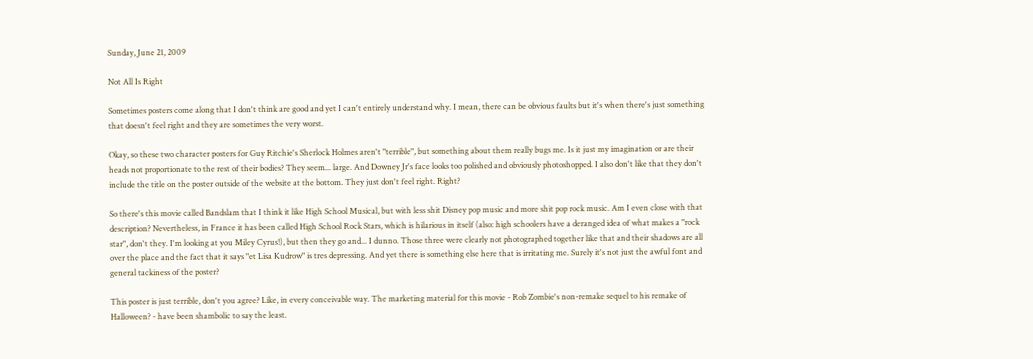Sunday, June 21, 2009

Not All Is Right

Sometimes posters come along that I don't think are good and yet I can't entirely understand why. I mean, there can be obvious faults but it's when there's just something that doesn't feel right and they are sometimes the very worst.

Okay, so these two character posters for Guy Ritchie's Sherlock Holmes aren't "terrible", but something about them really bugs me. Is it just my imagination or are their heads not proportionate to the rest of their bodies? They seem... large. And Downey Jr's face looks too polished and obviously photoshopped. I also don't like that they don't include the title on the poster outside of the website at the bottom. They just don't feel right. Right?

So there's this movie called Bandslam that I think it like High School Musical, but with less shit Disney pop music and more shit pop rock music. Am I even close with that description? Nevertheless, in France it has been called High School Rock Stars, which is hilarious in itself (also: high schoolers have a deranged idea of what makes a "rock star", don't they. I'm looking at you Miley Cyrus!), but then they go and... I dunno. Those three were clearly not photographed together like that and their shadows are all over the place and the fact that it says "et Lisa Kudrow" is tres depressing. And yet there is something else here that is irritating me. Surely it's not just the awful font and general tackiness of the poster?

This poster is just terrible, don't you agree? Like, in every conceivable way. The marketing material for this movie - Rob Zombie's non-remake sequel to his remake of Halloween? - have been shambolic to say the least.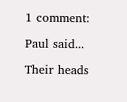1 comment:

Paul said...

Their heads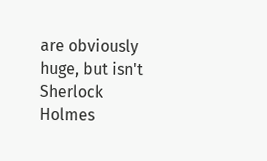are obviously huge, but isn't Sherlock Holmes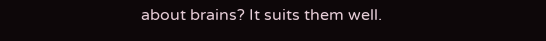about brains? It suits them well.